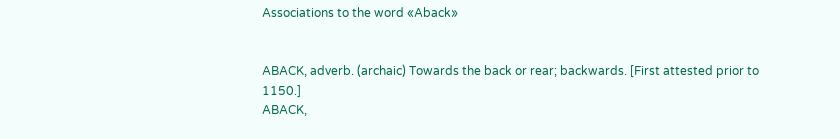Associations to the word «Aback»


ABACK, adverb. (archaic) Towards the back or rear; backwards. [First attested prior to 1150.]
ABACK,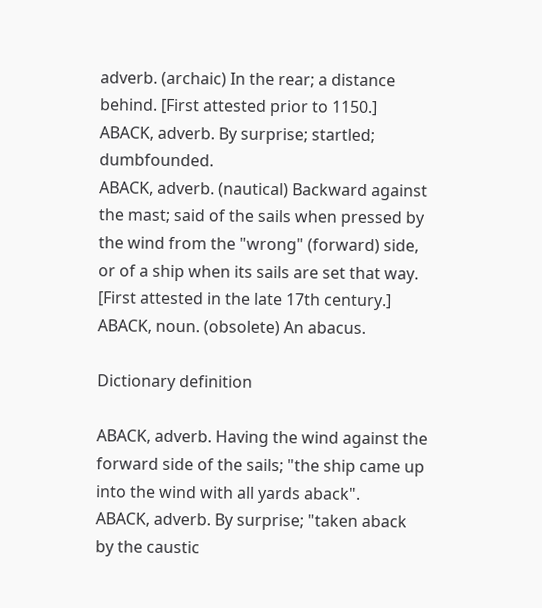adverb. (archaic) In the rear; a distance behind. [First attested prior to 1150.]
ABACK, adverb. By surprise; startled; dumbfounded.
ABACK, adverb. (nautical) Backward against the mast; said of the sails when pressed by the wind from the "wrong" (forward) side, or of a ship when its sails are set that way. [First attested in the late 17th century.]
ABACK, noun. (obsolete) An abacus.

Dictionary definition

ABACK, adverb. Having the wind against the forward side of the sails; "the ship came up into the wind with all yards aback".
ABACK, adverb. By surprise; "taken aback by the caustic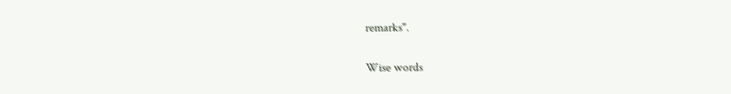remarks".

Wise words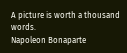A picture is worth a thousand words.
Napoleon Bonaparte